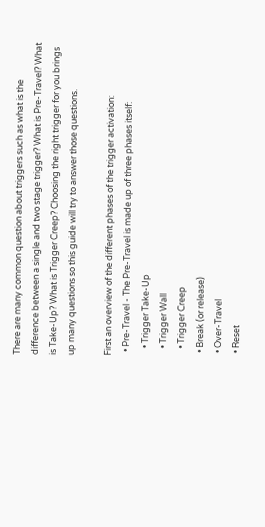There are many common question about triggers such as what is the difference between a single and two stage trigger? What is Pre-Travel? What is Take-Up? What is Trigger Creep? Choosing the right trigger for you brings up many questions so this guide will try to answer those questions.

First an overview of the different phases of the trigger activation:
  • Pre-Travel - The Pre-Travel is made up of three phases itself:
    • Trigger Take-Up
    • Trigger Wall
    • Trigger Creep
  • Break (or release)
  • Over-Travel
  • Reset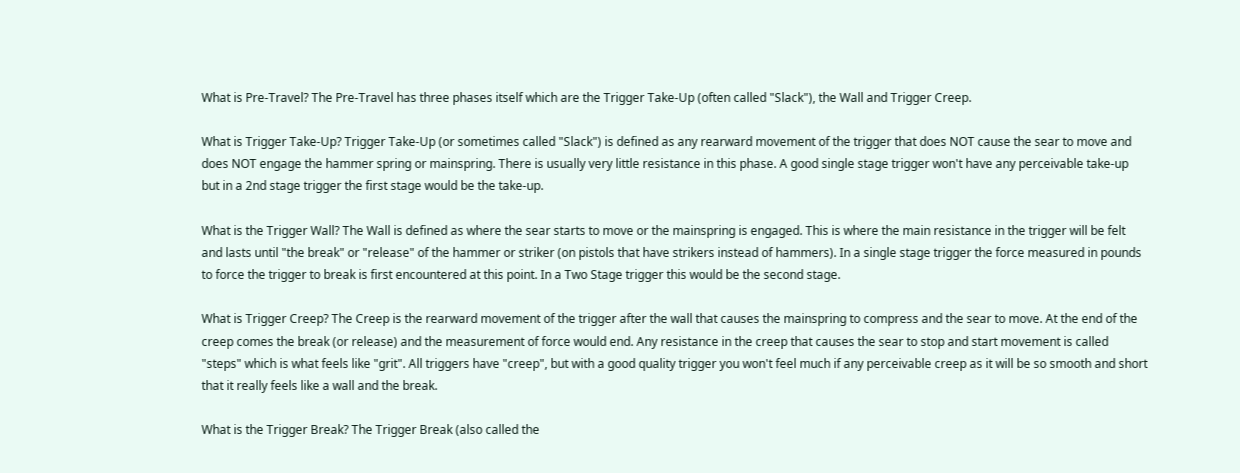What is Pre-Travel? The Pre-Travel has three phases itself which are the Trigger Take-Up (often called "Slack"), the Wall and Trigger Creep.

What is Trigger Take-Up? Trigger Take-Up (or sometimes called "Slack") is defined as any rearward movement of the trigger that does NOT cause the sear to move and does NOT engage the hammer spring or mainspring. There is usually very little resistance in this phase. A good single stage trigger won't have any perceivable take-up but in a 2nd stage trigger the first stage would be the take-up.

What is the Trigger Wall? The Wall is defined as where the sear starts to move or the mainspring is engaged. This is where the main resistance in the trigger will be felt and lasts until "the break" or "release" of the hammer or striker (on pistols that have strikers instead of hammers). In a single stage trigger the force measured in pounds to force the trigger to break is first encountered at this point. In a Two Stage trigger this would be the second stage.

What is Trigger Creep? The Creep is the rearward movement of the trigger after the wall that causes the mainspring to compress and the sear to move. At the end of the creep comes the break (or release) and the measurement of force would end. Any resistance in the creep that causes the sear to stop and start movement is called "steps" which is what feels like "grit". All triggers have "creep", but with a good quality trigger you won't feel much if any perceivable creep as it will be so smooth and short that it really feels like a wall and the break.

What is the Trigger Break? The Trigger Break (also called the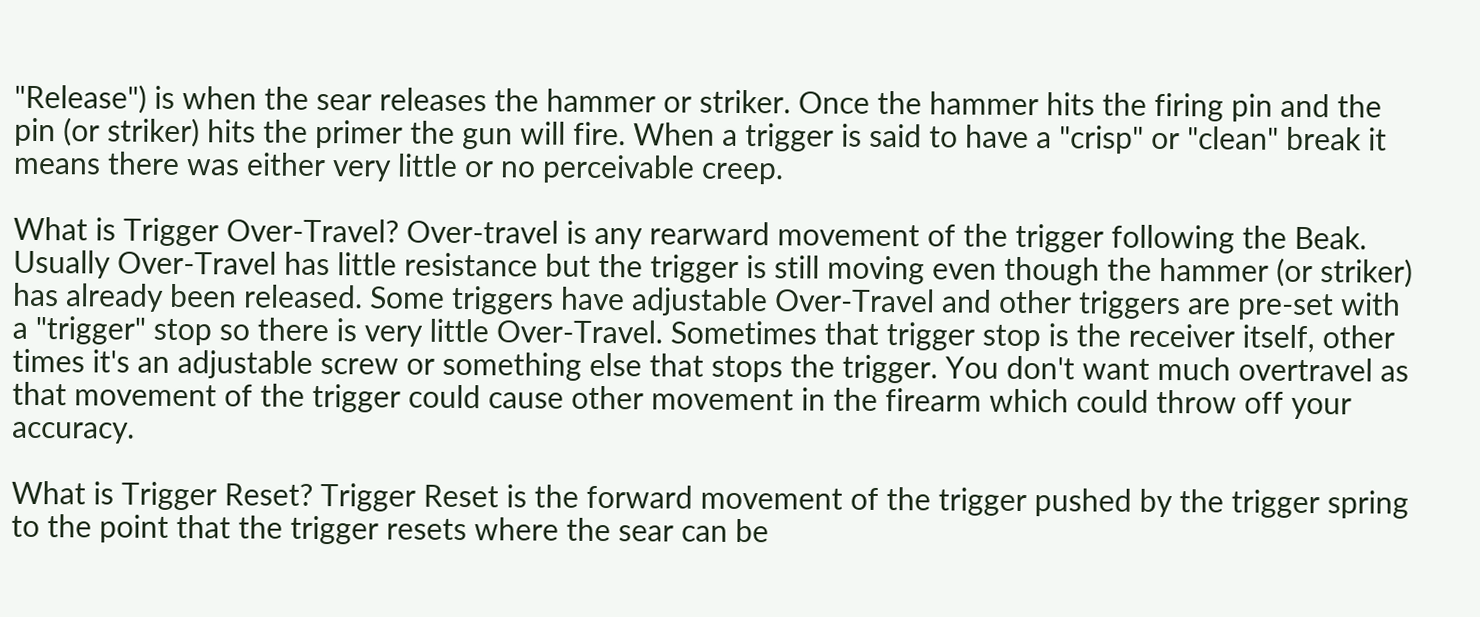"Release") is when the sear releases the hammer or striker. Once the hammer hits the firing pin and the pin (or striker) hits the primer the gun will fire. When a trigger is said to have a "crisp" or "clean" break it means there was either very little or no perceivable creep.

What is Trigger Over-Travel? Over-travel is any rearward movement of the trigger following the Beak. Usually Over-Travel has little resistance but the trigger is still moving even though the hammer (or striker) has already been released. Some triggers have adjustable Over-Travel and other triggers are pre-set with a "trigger" stop so there is very little Over-Travel. Sometimes that trigger stop is the receiver itself, other times it's an adjustable screw or something else that stops the trigger. You don't want much overtravel as that movement of the trigger could cause other movement in the firearm which could throw off your accuracy.

What is Trigger Reset? Trigger Reset is the forward movement of the trigger pushed by the trigger spring to the point that the trigger resets where the sear can be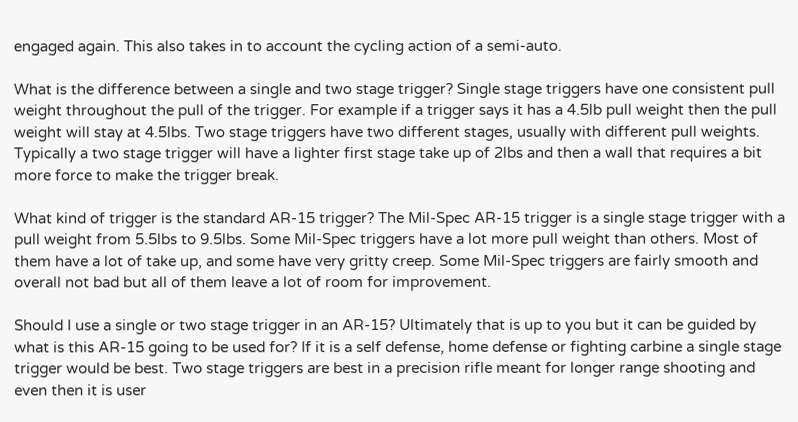engaged again. This also takes in to account the cycling action of a semi-auto.

What is the difference between a single and two stage trigger? Single stage triggers have one consistent pull weight throughout the pull of the trigger. For example if a trigger says it has a 4.5lb pull weight then the pull weight will stay at 4.5lbs. Two stage triggers have two different stages, usually with different pull weights. Typically a two stage trigger will have a lighter first stage take up of 2lbs and then a wall that requires a bit more force to make the trigger break.

What kind of trigger is the standard AR-15 trigger? The Mil-Spec AR-15 trigger is a single stage trigger with a pull weight from 5.5lbs to 9.5lbs. Some Mil-Spec triggers have a lot more pull weight than others. Most of them have a lot of take up, and some have very gritty creep. Some Mil-Spec triggers are fairly smooth and overall not bad but all of them leave a lot of room for improvement.

Should I use a single or two stage trigger in an AR-15? Ultimately that is up to you but it can be guided by what is this AR-15 going to be used for? If it is a self defense, home defense or fighting carbine a single stage trigger would be best. Two stage triggers are best in a precision rifle meant for longer range shooting and even then it is user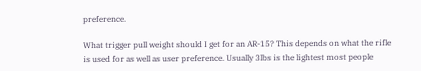preference.

What trigger pull weight should I get for an AR-15? This depends on what the rifle is used for as well as user preference. Usually 3lbs is the lightest most people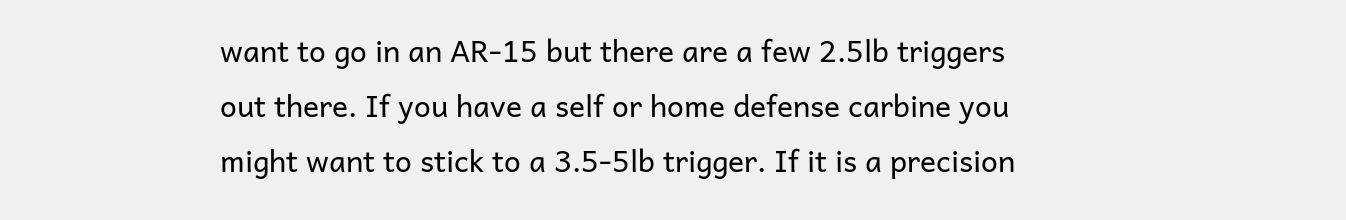want to go in an AR-15 but there are a few 2.5lb triggers out there. If you have a self or home defense carbine you might want to stick to a 3.5-5lb trigger. If it is a precision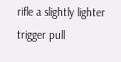rifle a slightly lighter trigger pull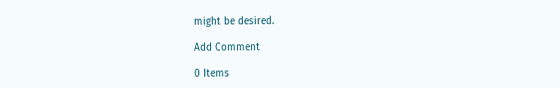might be desired.

Add Comment

0 Items